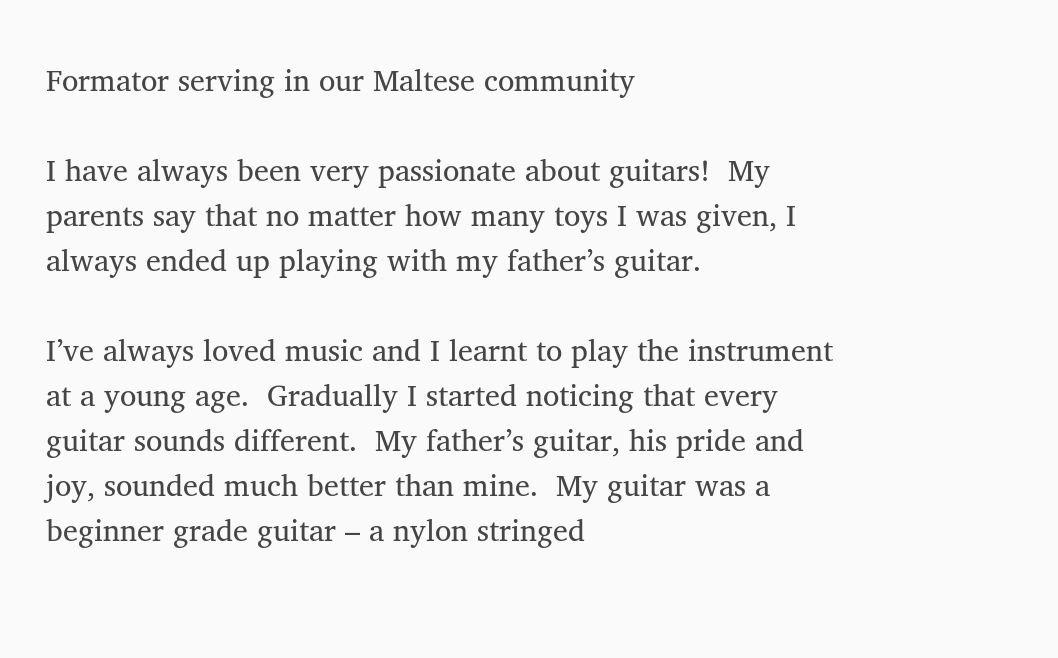Formator serving in our Maltese community

I have always been very passionate about guitars!  My parents say that no matter how many toys I was given, I always ended up playing with my father’s guitar.

I’ve always loved music and I learnt to play the instrument at a young age.  Gradually I started noticing that every guitar sounds different.  My father’s guitar, his pride and joy, sounded much better than mine.  My guitar was a beginner grade guitar – a nylon stringed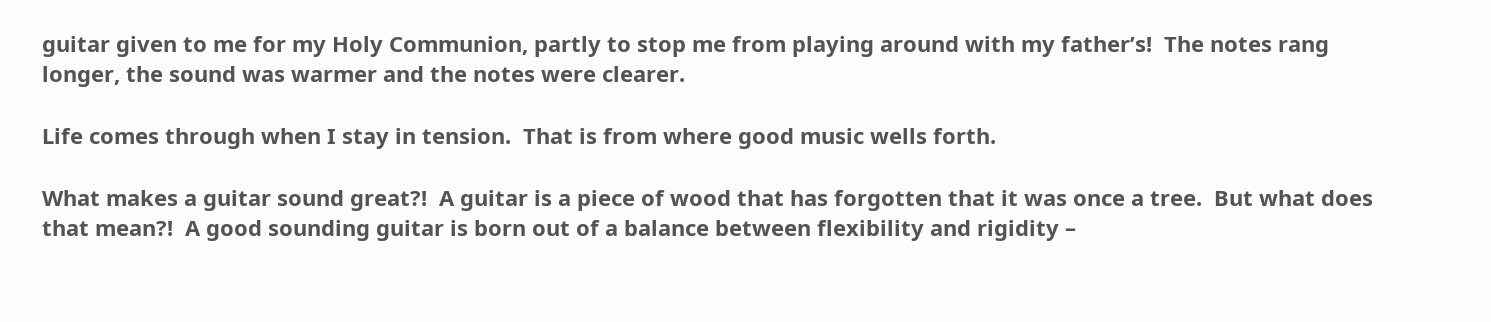guitar given to me for my Holy Communion, partly to stop me from playing around with my father’s!  The notes rang longer, the sound was warmer and the notes were clearer.

Life comes through when I stay in tension.  That is from where good music wells forth.

What makes a guitar sound great?!  A guitar is a piece of wood that has forgotten that it was once a tree.  But what does that mean?!  A good sounding guitar is born out of a balance between flexibility and rigidity –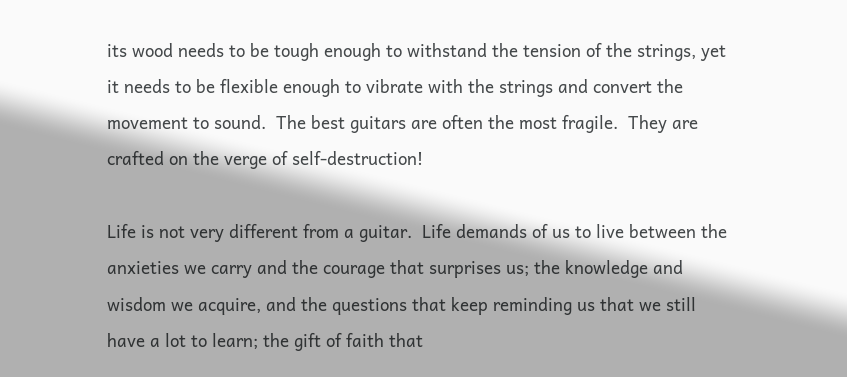its wood needs to be tough enough to withstand the tension of the strings, yet it needs to be flexible enough to vibrate with the strings and convert the movement to sound.  The best guitars are often the most fragile.  They are crafted on the verge of self-destruction!

Life is not very different from a guitar.  Life demands of us to live between the anxieties we carry and the courage that surprises us; the knowledge and wisdom we acquire, and the questions that keep reminding us that we still have a lot to learn; the gift of faith that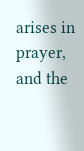arises in prayer, and the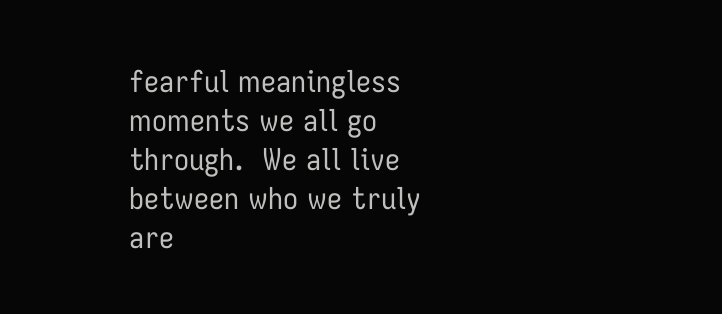fearful meaningless moments we all go through.  We all live between who we truly are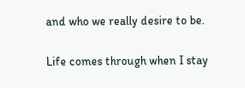and who we really desire to be.

Life comes through when I stay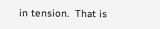in tension.  That is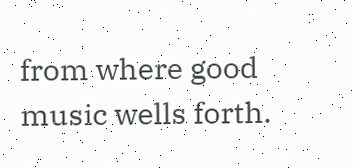from where good music wells forth.